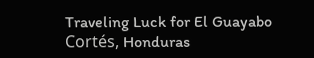Traveling Luck for El Guayabo Cortés, Honduras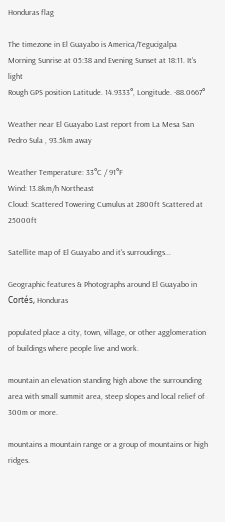Honduras flag

The timezone in El Guayabo is America/Tegucigalpa
Morning Sunrise at 05:38 and Evening Sunset at 18:11. It's light
Rough GPS position Latitude. 14.9333°, Longitude. -88.0667°

Weather near El Guayabo Last report from La Mesa San Pedro Sula , 93.5km away

Weather Temperature: 33°C / 91°F
Wind: 13.8km/h Northeast
Cloud: Scattered Towering Cumulus at 2800ft Scattered at 25000ft

Satellite map of El Guayabo and it's surroudings...

Geographic features & Photographs around El Guayabo in Cortés, Honduras

populated place a city, town, village, or other agglomeration of buildings where people live and work.

mountain an elevation standing high above the surrounding area with small summit area, steep slopes and local relief of 300m or more.

mountains a mountain range or a group of mountains or high ridges.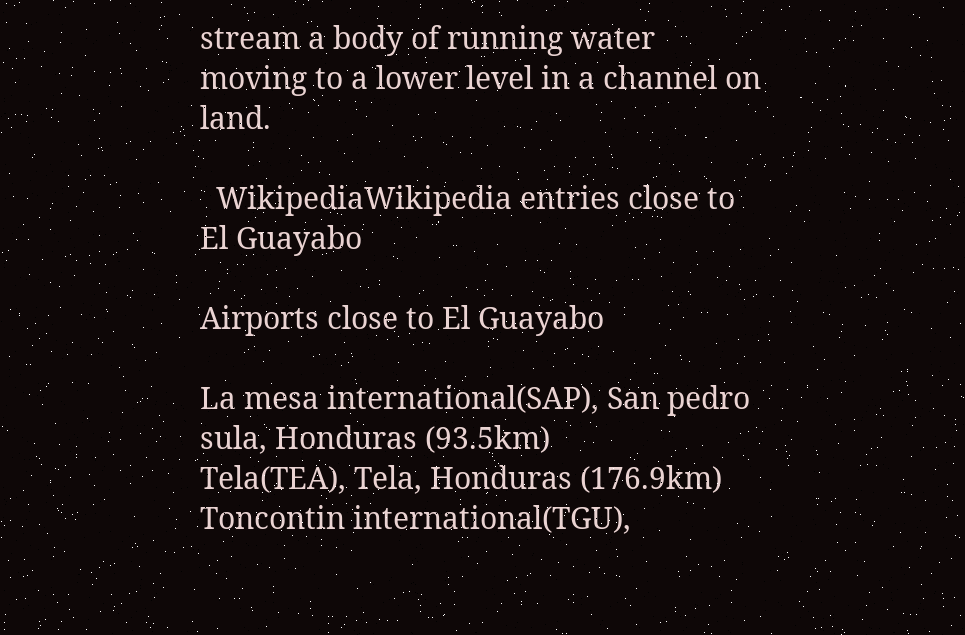stream a body of running water moving to a lower level in a channel on land.

  WikipediaWikipedia entries close to El Guayabo

Airports close to El Guayabo

La mesa international(SAP), San pedro sula, Honduras (93.5km)
Tela(TEA), Tela, Honduras (176.9km)
Toncontin international(TGU),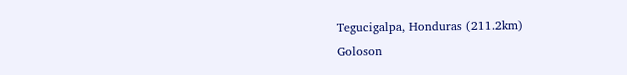Tegucigalpa, Honduras (211.2km)
Goloson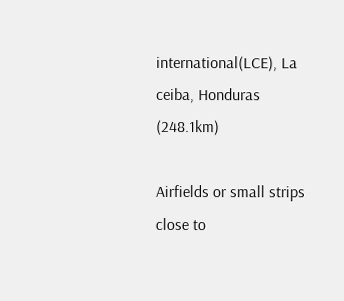international(LCE), La ceiba, Honduras (248.1km)

Airfields or small strips close to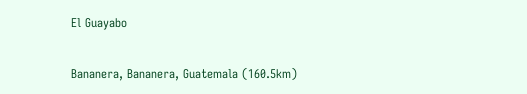El Guayabo

Bananera, Bananera, Guatemala (160.5km)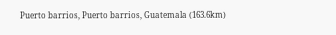Puerto barrios, Puerto barrios, Guatemala (163.6km)